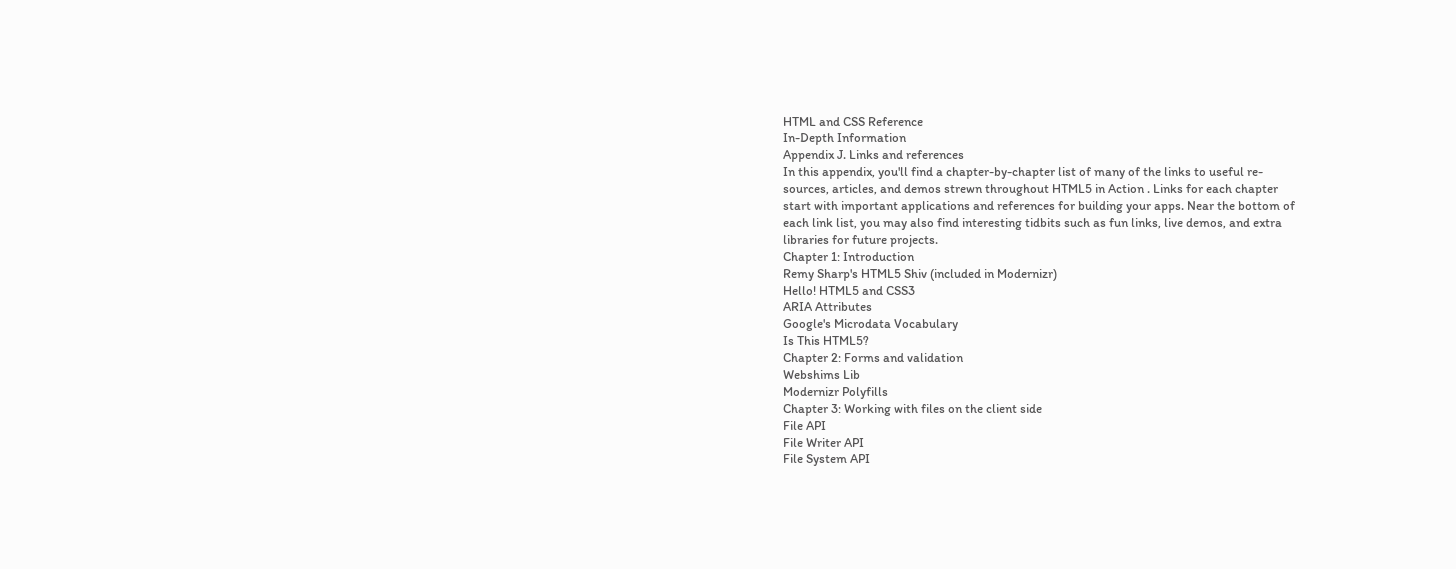HTML and CSS Reference
In-Depth Information
Appendix J. Links and references
In this appendix, you'll find a chapter-by-chapter list of many of the links to useful re-
sources, articles, and demos strewn throughout HTML5 in Action . Links for each chapter
start with important applications and references for building your apps. Near the bottom of
each link list, you may also find interesting tidbits such as fun links, live demos, and extra
libraries for future projects.
Chapter 1: Introduction
Remy Sharp's HTML5 Shiv (included in Modernizr)
Hello! HTML5 and CSS3
ARIA Attributes
Google's Microdata Vocabulary
Is This HTML5?
Chapter 2: Forms and validation
Webshims Lib
Modernizr Polyfills
Chapter 3: Working with files on the client side
File API
File Writer API
File System API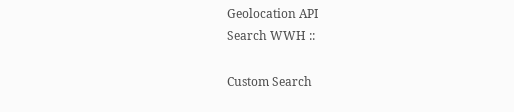Geolocation API
Search WWH ::

Custom Search